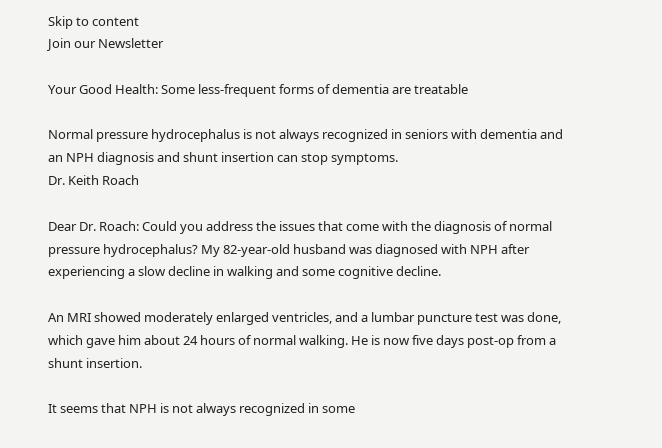Skip to content
Join our Newsletter

Your Good Health: Some less-frequent forms of dementia are treatable

Normal pressure hydrocephalus is not always recognized in seniors with dementia and an NPH diagnosis and shunt insertion can stop symptoms.
Dr. Keith Roach

Dear Dr. Roach: Could you address the issues that come with the diagnosis of normal pressure hydrocephalus? My 82-year-old husband was diagnosed with NPH after experiencing a slow decline in walking and some cognitive decline.

An MRI showed moderately enlarged ventricles, and a lumbar puncture test was done, which gave him about 24 hours of normal walking. He is now five days post-op from a shunt insertion.

It seems that NPH is not always recognized in some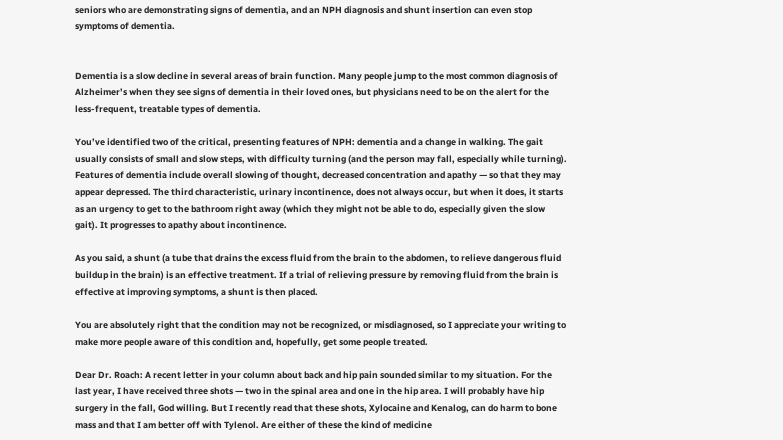seniors who are demonstrating signs of dementia, and an NPH diagnosis and shunt insertion can even stop symptoms of dementia.


Dementia is a slow decline in several areas of brain function. Many people jump to the most common diagnosis of Alzheimer’s when they see signs of dementia in their loved ones, but physicians need to be on the alert for the less-frequent, treatable types of dementia.

You’ve identified two of the critical, presenting features of NPH: dementia and a change in walking. The gait usually consists of small and slow steps, with difficulty turning (and the person may fall, especially while turning). Features of dementia include overall slowing of thought, decreased concentration and apathy — so that they may appear depressed. The third characteristic, urinary incontinence, does not always occur, but when it does, it starts as an urgency to get to the bathroom right away (which they might not be able to do, especially given the slow gait). It progresses to apathy about incontinence.

As you said, a shunt (a tube that drains the excess fluid from the brain to the abdomen, to relieve dangerous fluid buildup in the brain) is an effective treatment. If a trial of relieving pressure by removing fluid from the brain is effective at improving symptoms, a shunt is then placed.

You are absolutely right that the condition may not be recognized, or misdiagnosed, so I appreciate your writing to make more people aware of this condition and, hopefully, get some people treated.

Dear Dr. Roach: A recent letter in your column about back and hip pain sounded similar to my situation. For the last year, I have received three shots — two in the spinal area and one in the hip area. I will probably have hip surgery in the fall, God willing. But I recently read that these shots, Xylocaine and Kenalog, can do harm to bone mass and that I am better off with Tylenol. Are either of these the kind of medicine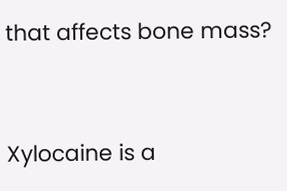that affects bone mass?


Xylocaine is a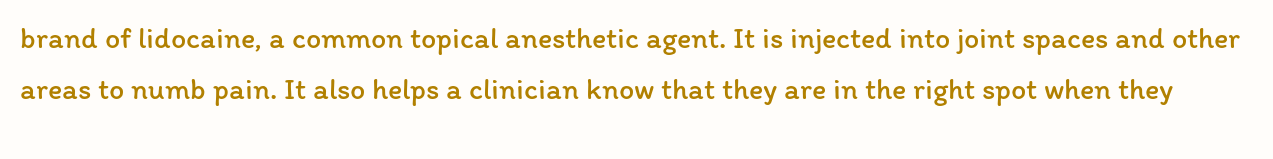brand of lidocaine, a common topical anesthetic agent. It is injected into joint spaces and other areas to numb pain. It also helps a clinician know that they are in the right spot when they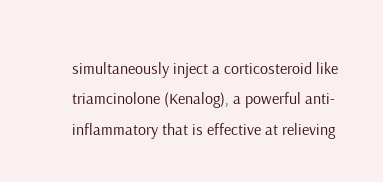simultaneously inject a corticosteroid like triamcinolone (Kenalog), a powerful anti-inflammatory that is effective at relieving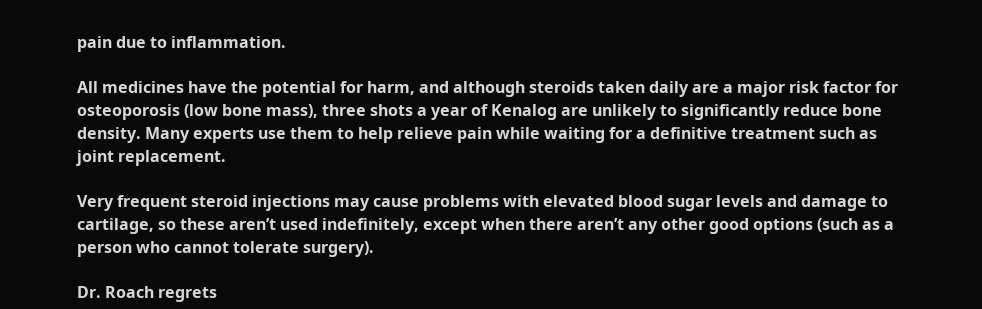pain due to inflammation.

All medicines have the potential for harm, and although steroids taken daily are a major risk factor for osteoporosis (low bone mass), three shots a year of Kenalog are unlikely to significantly reduce bone density. Many experts use them to help relieve pain while waiting for a definitive treatment such as joint replacement.

Very frequent steroid injections may cause problems with elevated blood sugar levels and damage to cartilage, so these aren’t used indefinitely, except when there aren’t any other good options (such as a person who cannot tolerate surgery).

Dr. Roach regrets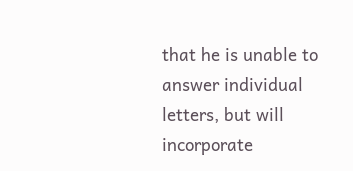that he is unable to answer individual letters, but will incorporate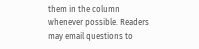them in the column whenever possible. Readers may email questions to